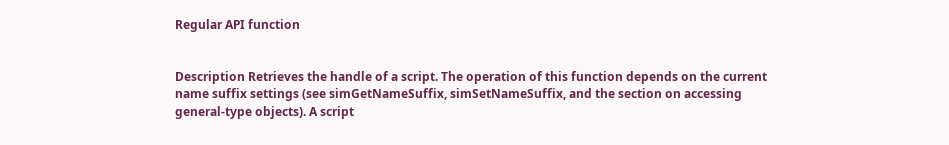Regular API function


Description Retrieves the handle of a script. The operation of this function depends on the current name suffix settings (see simGetNameSuffix, simSetNameSuffix, and the section on accessing general-type objects). A script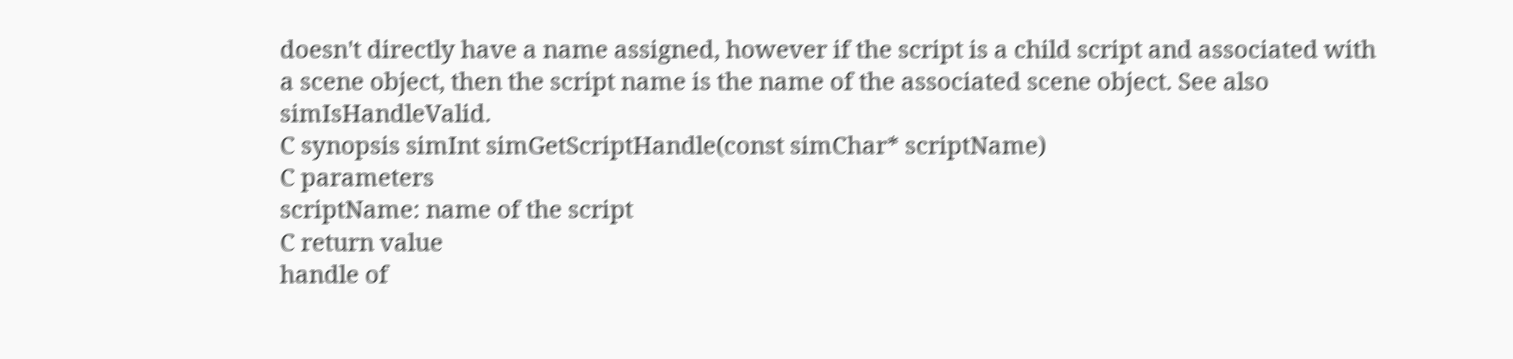doesn't directly have a name assigned, however if the script is a child script and associated with a scene object, then the script name is the name of the associated scene object. See also simIsHandleValid.
C synopsis simInt simGetScriptHandle(const simChar* scriptName)
C parameters
scriptName: name of the script
C return value
handle of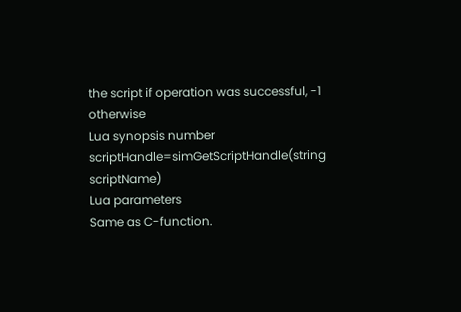the script if operation was successful, -1 otherwise
Lua synopsis number scriptHandle=simGetScriptHandle(string scriptName)
Lua parameters
Same as C-function.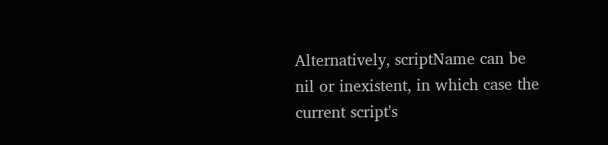Alternatively, scriptName can be nil or inexistent, in which case the current script's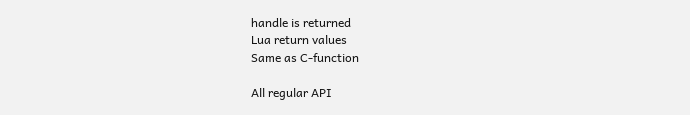handle is returned
Lua return values
Same as C-function

All regular API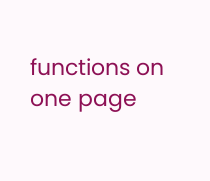functions on one page